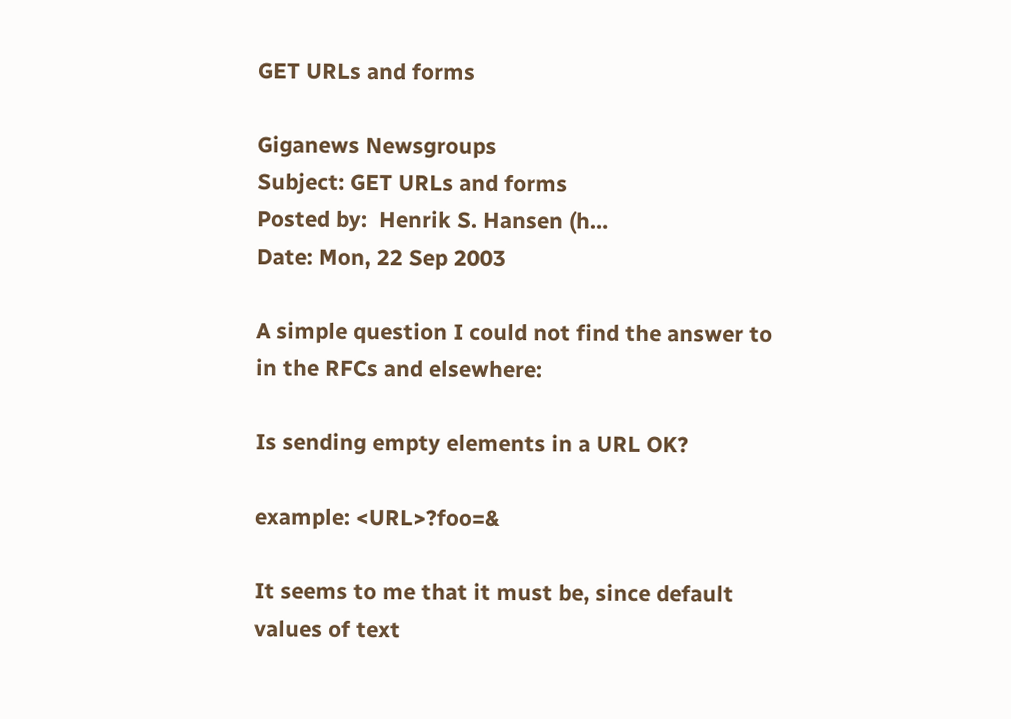GET URLs and forms

Giganews Newsgroups
Subject: GET URLs and forms
Posted by:  Henrik S. Hansen (h…
Date: Mon, 22 Sep 2003

A simple question I could not find the answer to in the RFCs and elsewhere:

Is sending empty elements in a URL OK?

example: <URL>?foo=&

It seems to me that it must be, since default values of text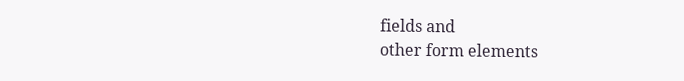fields and
other form elements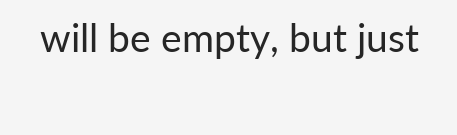will be empty, but just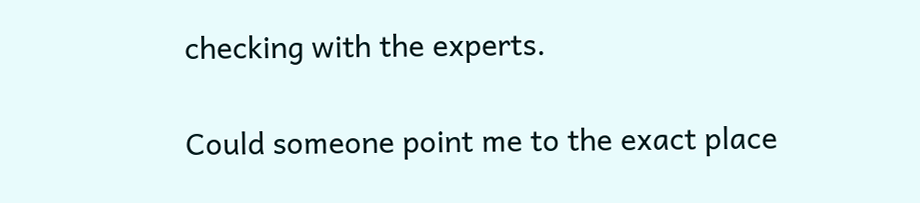checking with the experts.

Could someone point me to the exact place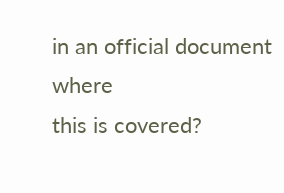in an official document where
this is covered?